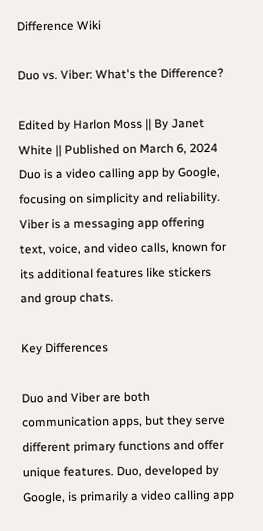Difference Wiki

Duo vs. Viber: What's the Difference?

Edited by Harlon Moss || By Janet White || Published on March 6, 2024
Duo is a video calling app by Google, focusing on simplicity and reliability. Viber is a messaging app offering text, voice, and video calls, known for its additional features like stickers and group chats.

Key Differences

Duo and Viber are both communication apps, but they serve different primary functions and offer unique features. Duo, developed by Google, is primarily a video calling app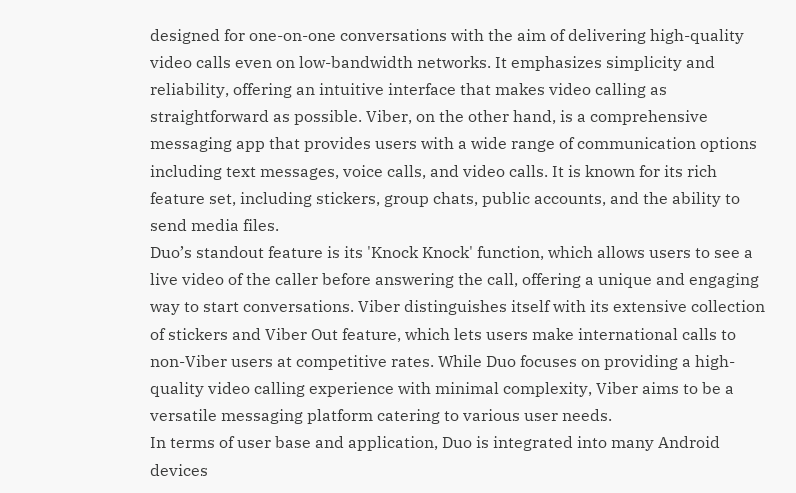designed for one-on-one conversations with the aim of delivering high-quality video calls even on low-bandwidth networks. It emphasizes simplicity and reliability, offering an intuitive interface that makes video calling as straightforward as possible. Viber, on the other hand, is a comprehensive messaging app that provides users with a wide range of communication options including text messages, voice calls, and video calls. It is known for its rich feature set, including stickers, group chats, public accounts, and the ability to send media files.
Duo’s standout feature is its 'Knock Knock' function, which allows users to see a live video of the caller before answering the call, offering a unique and engaging way to start conversations. Viber distinguishes itself with its extensive collection of stickers and Viber Out feature, which lets users make international calls to non-Viber users at competitive rates. While Duo focuses on providing a high-quality video calling experience with minimal complexity, Viber aims to be a versatile messaging platform catering to various user needs.
In terms of user base and application, Duo is integrated into many Android devices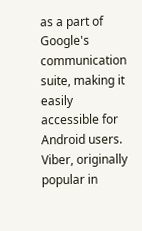as a part of Google's communication suite, making it easily accessible for Android users. Viber, originally popular in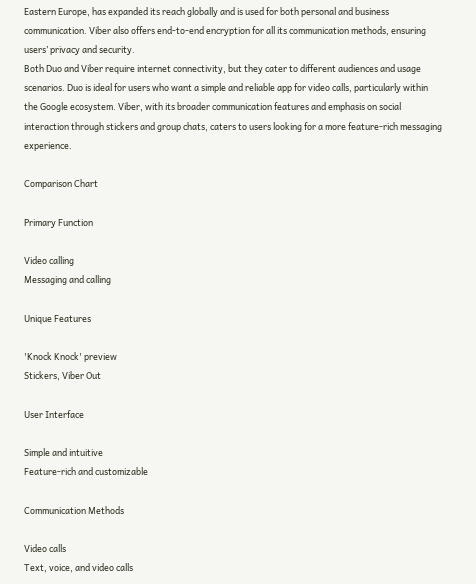Eastern Europe, has expanded its reach globally and is used for both personal and business communication. Viber also offers end-to-end encryption for all its communication methods, ensuring users’ privacy and security.
Both Duo and Viber require internet connectivity, but they cater to different audiences and usage scenarios. Duo is ideal for users who want a simple and reliable app for video calls, particularly within the Google ecosystem. Viber, with its broader communication features and emphasis on social interaction through stickers and group chats, caters to users looking for a more feature-rich messaging experience.

Comparison Chart

Primary Function

Video calling
Messaging and calling

Unique Features

'Knock Knock' preview
Stickers, Viber Out

User Interface

Simple and intuitive
Feature-rich and customizable

Communication Methods

Video calls
Text, voice, and video calls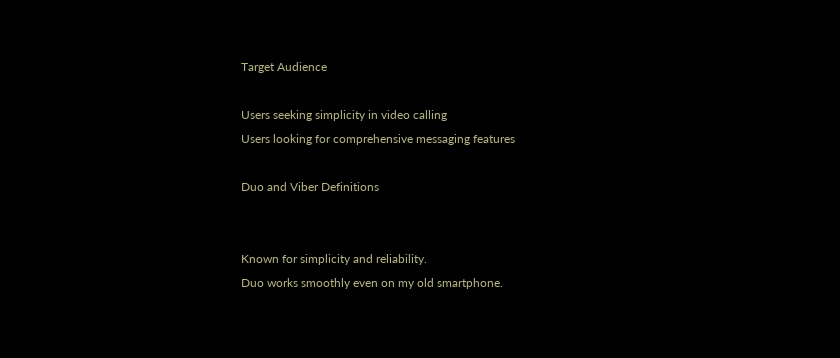Target Audience

Users seeking simplicity in video calling
Users looking for comprehensive messaging features

Duo and Viber Definitions


Known for simplicity and reliability.
Duo works smoothly even on my old smartphone.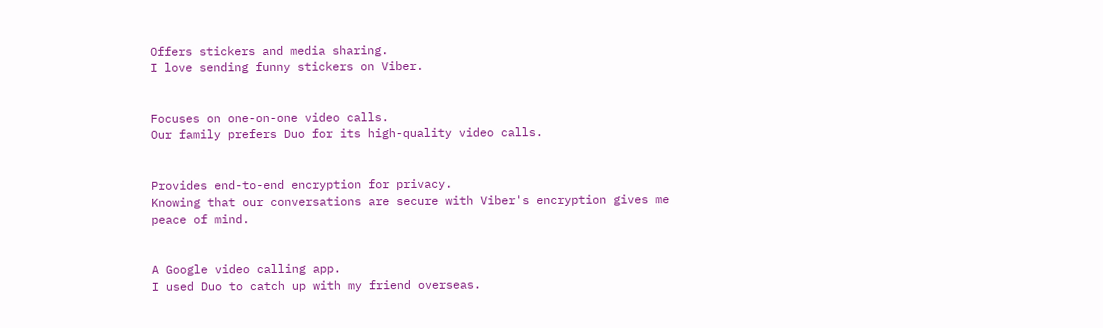Offers stickers and media sharing.
I love sending funny stickers on Viber.


Focuses on one-on-one video calls.
Our family prefers Duo for its high-quality video calls.


Provides end-to-end encryption for privacy.
Knowing that our conversations are secure with Viber's encryption gives me peace of mind.


A Google video calling app.
I used Duo to catch up with my friend overseas.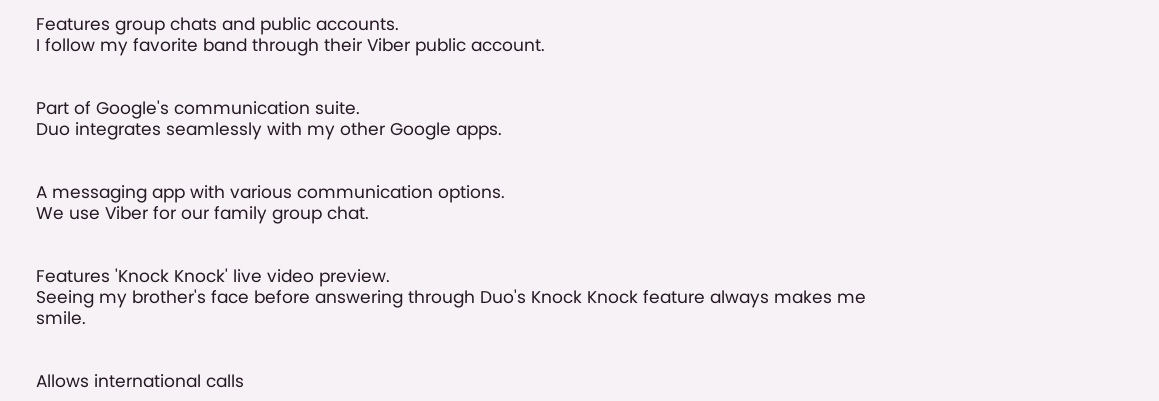Features group chats and public accounts.
I follow my favorite band through their Viber public account.


Part of Google's communication suite.
Duo integrates seamlessly with my other Google apps.


A messaging app with various communication options.
We use Viber for our family group chat.


Features 'Knock Knock' live video preview.
Seeing my brother's face before answering through Duo's Knock Knock feature always makes me smile.


Allows international calls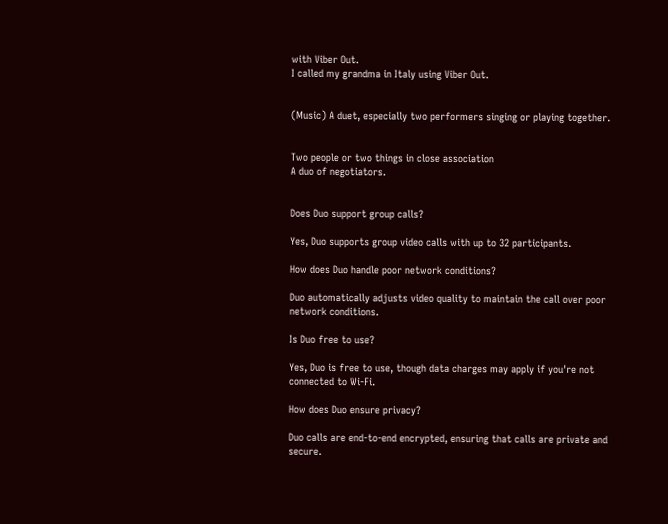with Viber Out.
I called my grandma in Italy using Viber Out.


(Music) A duet, especially two performers singing or playing together.


Two people or two things in close association
A duo of negotiators.


Does Duo support group calls?

Yes, Duo supports group video calls with up to 32 participants.

How does Duo handle poor network conditions?

Duo automatically adjusts video quality to maintain the call over poor network conditions.

Is Duo free to use?

Yes, Duo is free to use, though data charges may apply if you're not connected to Wi-Fi.

How does Duo ensure privacy?

Duo calls are end-to-end encrypted, ensuring that calls are private and secure.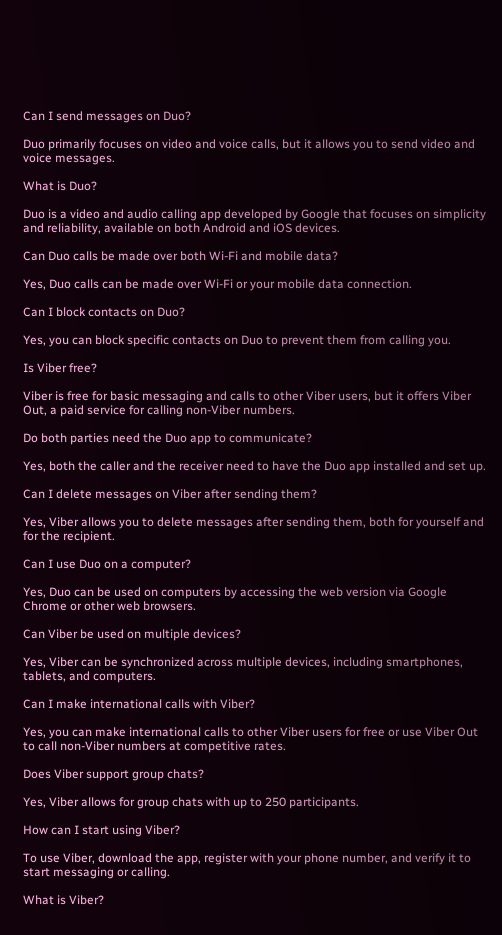Can I send messages on Duo?

Duo primarily focuses on video and voice calls, but it allows you to send video and voice messages.

What is Duo?

Duo is a video and audio calling app developed by Google that focuses on simplicity and reliability, available on both Android and iOS devices.

Can Duo calls be made over both Wi-Fi and mobile data?

Yes, Duo calls can be made over Wi-Fi or your mobile data connection.

Can I block contacts on Duo?

Yes, you can block specific contacts on Duo to prevent them from calling you.

Is Viber free?

Viber is free for basic messaging and calls to other Viber users, but it offers Viber Out, a paid service for calling non-Viber numbers.

Do both parties need the Duo app to communicate?

Yes, both the caller and the receiver need to have the Duo app installed and set up.

Can I delete messages on Viber after sending them?

Yes, Viber allows you to delete messages after sending them, both for yourself and for the recipient.

Can I use Duo on a computer?

Yes, Duo can be used on computers by accessing the web version via Google Chrome or other web browsers.

Can Viber be used on multiple devices?

Yes, Viber can be synchronized across multiple devices, including smartphones, tablets, and computers.

Can I make international calls with Viber?

Yes, you can make international calls to other Viber users for free or use Viber Out to call non-Viber numbers at competitive rates.

Does Viber support group chats?

Yes, Viber allows for group chats with up to 250 participants.

How can I start using Viber?

To use Viber, download the app, register with your phone number, and verify it to start messaging or calling.

What is Viber?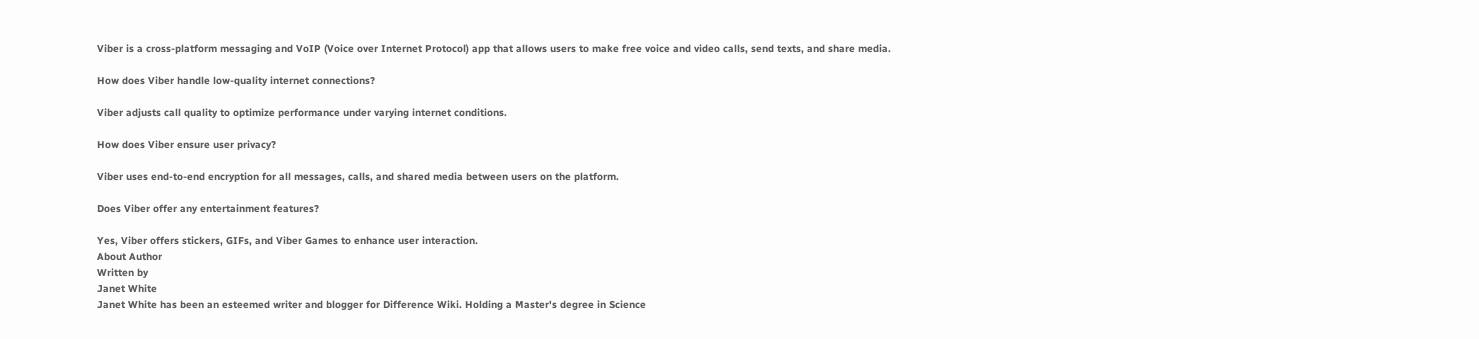Viber is a cross-platform messaging and VoIP (Voice over Internet Protocol) app that allows users to make free voice and video calls, send texts, and share media.

How does Viber handle low-quality internet connections?

Viber adjusts call quality to optimize performance under varying internet conditions.

How does Viber ensure user privacy?

Viber uses end-to-end encryption for all messages, calls, and shared media between users on the platform.

Does Viber offer any entertainment features?

Yes, Viber offers stickers, GIFs, and Viber Games to enhance user interaction.
About Author
Written by
Janet White
Janet White has been an esteemed writer and blogger for Difference Wiki. Holding a Master's degree in Science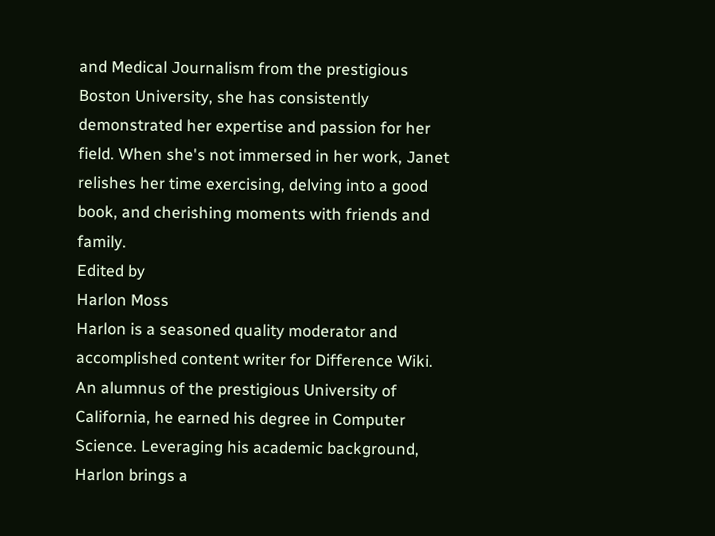and Medical Journalism from the prestigious Boston University, she has consistently demonstrated her expertise and passion for her field. When she's not immersed in her work, Janet relishes her time exercising, delving into a good book, and cherishing moments with friends and family.
Edited by
Harlon Moss
Harlon is a seasoned quality moderator and accomplished content writer for Difference Wiki. An alumnus of the prestigious University of California, he earned his degree in Computer Science. Leveraging his academic background, Harlon brings a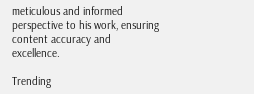meticulous and informed perspective to his work, ensuring content accuracy and excellence.

Trending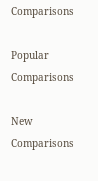Comparisons

Popular Comparisons

New Comparisons